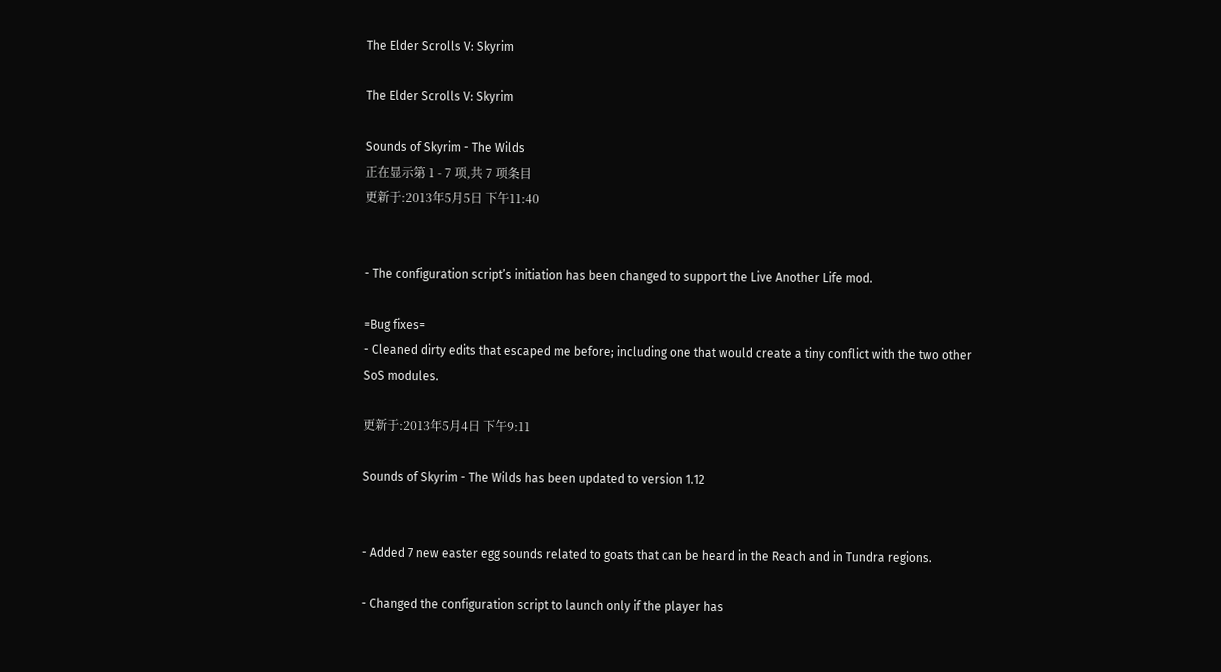The Elder Scrolls V: Skyrim

The Elder Scrolls V: Skyrim

Sounds of Skyrim - The Wilds
正在显示第 1 - 7 项,共 7 项条目
更新于:2013年5月5日 下午11:40


- The configuration script’s initiation has been changed to support the Live Another Life mod.

=Bug fixes=
- Cleaned dirty edits that escaped me before; including one that would create a tiny conflict with the two other SoS modules.

更新于:2013年5月4日 下午9:11

Sounds of Skyrim - The Wilds has been updated to version 1.12


- Added 7 new easter egg sounds related to goats that can be heard in the Reach and in Tundra regions.

- Changed the configuration script to launch only if the player has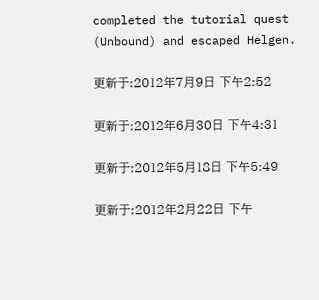completed the tutorial quest (Unbound) and escaped Helgen.

更新于:2012年7月9日 下午2:52

更新于:2012年6月30日 下午4:31

更新于:2012年5月18日 下午5:49

更新于:2012年2月22日 下午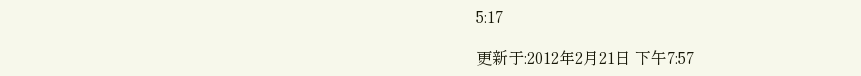5:17

更新于:2012年2月21日 下午7:57